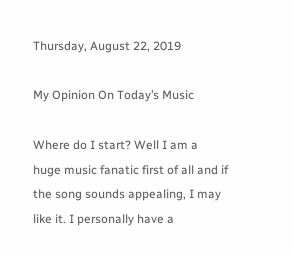Thursday, August 22, 2019

My Opinion On Today’s Music

Where do I start? Well I am a huge music fanatic first of all and if the song sounds appealing, I may like it. I personally have a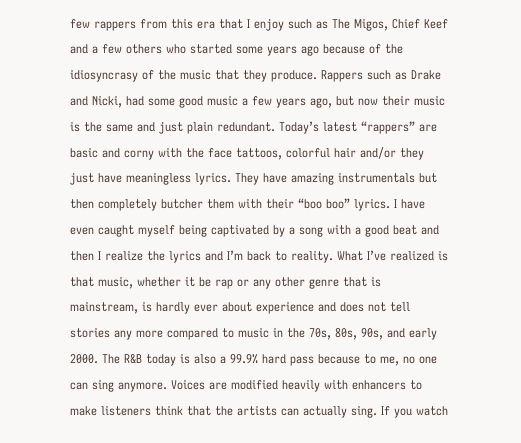few rappers from this era that I enjoy such as The Migos, Chief Keef and a few others who started some years ago because of the idiosyncrasy of the music that they produce. Rappers such as Drake and Nicki, had some good music a few years ago, but now their music is the same and just plain redundant. Today’s latest “rappers” are basic and corny with the face tattoos, colorful hair and/or they just have meaningless lyrics. They have amazing instrumentals but then completely butcher them with their “boo boo” lyrics. I have even caught myself being captivated by a song with a good beat and then I realize the lyrics and I’m back to reality. What I’ve realized is that music, whether it be rap or any other genre that is mainstream, is hardly ever about experience and does not tell stories any more compared to music in the 70s, 80s, 90s, and early 2000. The R&B today is also a 99.9% hard pass because to me, no one can sing anymore. Voices are modified heavily with enhancers to make listeners think that the artists can actually sing. If you watch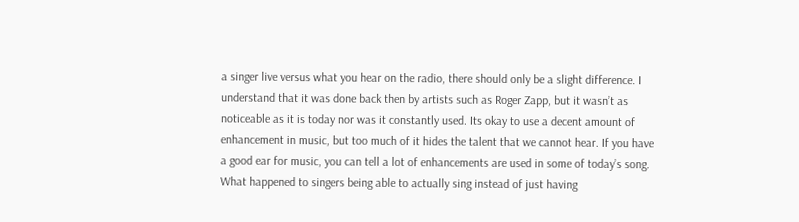a singer live versus what you hear on the radio, there should only be a slight difference. I understand that it was done back then by artists such as Roger Zapp, but it wasn’t as noticeable as it is today nor was it constantly used. Its okay to use a decent amount of enhancement in music, but too much of it hides the talent that we cannot hear. If you have a good ear for music, you can tell a lot of enhancements are used in some of today’s song. What happened to singers being able to actually sing instead of just having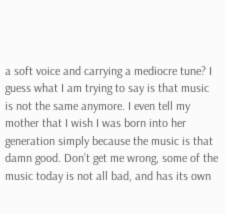a soft voice and carrying a mediocre tune? I guess what I am trying to say is that music is not the same anymore. I even tell my mother that I wish I was born into her generation simply because the music is that damn good. Don’t get me wrong, some of the music today is not all bad, and has its own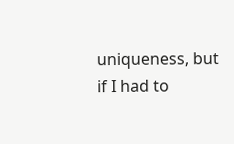uniqueness, but if I had to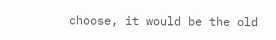choose, it would be the old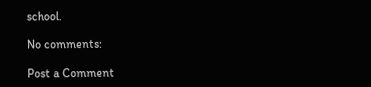school.

No comments:

Post a Comment